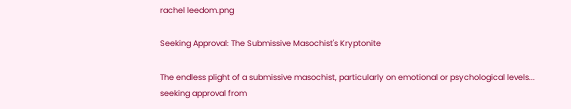rachel leedom.png

Seeking Approval: The Submissive Masochist's Kryptonite

The endless plight of a submissive masochist, particularly on emotional or psychological levels... seeking approval from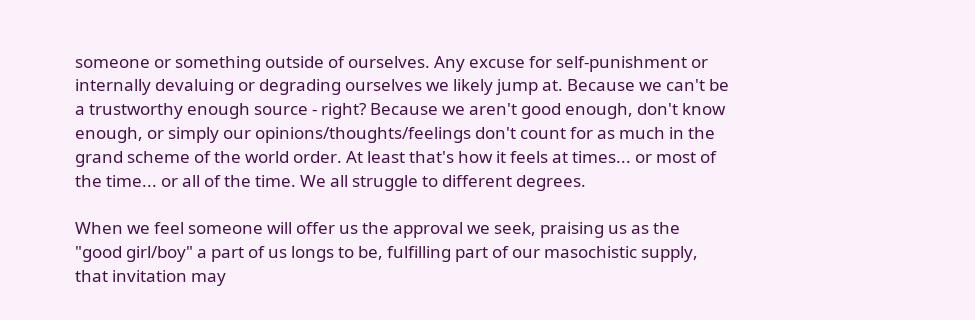someone or something outside of ourselves. Any excuse for self-punishment or internally devaluing or degrading ourselves we likely jump at. Because we can't be a trustworthy enough source - right? Because we aren't good enough, don't know enough, or simply our opinions/thoughts/feelings don't count for as much in the grand scheme of the world order. At least that's how it feels at times... or most of the time... or all of the time. We all struggle to different degrees.

When we feel someone will offer us the approval we seek, praising us as the "good girl/boy" a part of us longs to be, fulfilling part of our masochistic supply, that invitation may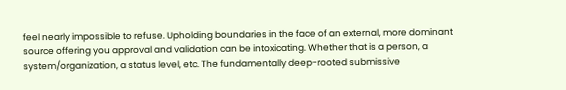feel nearly impossible to refuse. Upholding boundaries in the face of an external, more dominant source offering you approval and validation can be intoxicating. Whether that is a person, a system/organization, a status level, etc. The fundamentally deep-rooted submissive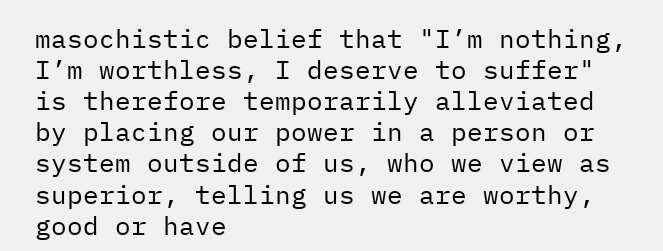masochistic belief that "I’m nothing, I’m worthless, I deserve to suffer" is therefore temporarily alleviated by placing our power in a person or system outside of us, who we view as superior, telling us we are worthy, good or have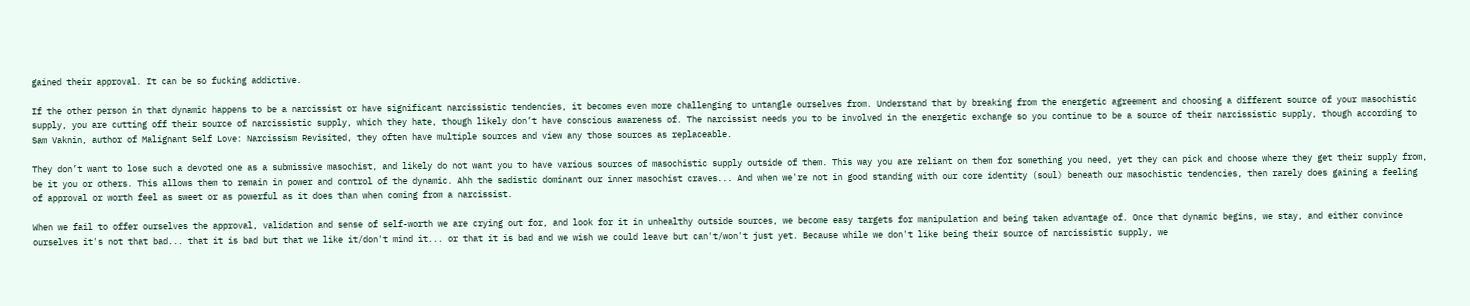gained their approval. It can be so fucking addictive.

If the other person in that dynamic happens to be a narcissist or have significant narcissistic tendencies, it becomes even more challenging to untangle ourselves from. Understand that by breaking from the energetic agreement and choosing a different source of your masochistic supply, you are cutting off their source of narcissistic supply, which they hate, though likely don’t have conscious awareness of. The narcissist needs you to be involved in the energetic exchange so you continue to be a source of their narcissistic supply, though according to Sam Vaknin, author of Malignant Self Love: Narcissism Revisited, they often have multiple sources and view any those sources as replaceable.

They don’t want to lose such a devoted one as a submissive masochist, and likely do not want you to have various sources of masochistic supply outside of them. This way you are reliant on them for something you need, yet they can pick and choose where they get their supply from, be it you or others. This allows them to remain in power and control of the dynamic. Ahh the sadistic dominant our inner masochist craves... And when we're not in good standing with our core identity (soul) beneath our masochistic tendencies, then rarely does gaining a feeling of approval or worth feel as sweet or as powerful as it does than when coming from a narcissist.

When we fail to offer ourselves the approval, validation and sense of self-worth we are crying out for, and look for it in unhealthy outside sources, we become easy targets for manipulation and being taken advantage of. Once that dynamic begins, we stay, and either convince ourselves it's not that bad... that it is bad but that we like it/don't mind it... or that it is bad and we wish we could leave but can't/won't just yet. Because while we don't like being their source of narcissistic supply, we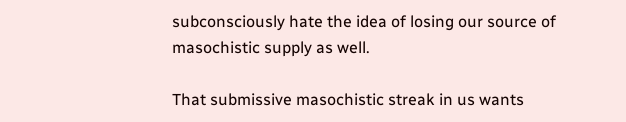subconsciously hate the idea of losing our source of masochistic supply as well.

That submissive masochistic streak in us wants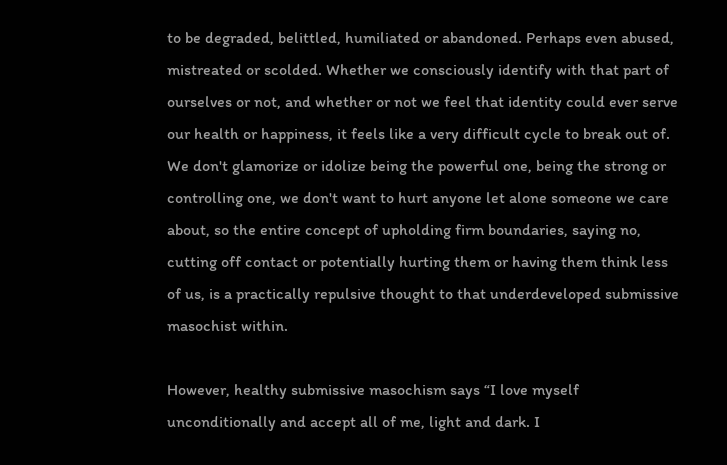to be degraded, belittled, humiliated or abandoned. Perhaps even abused, mistreated or scolded. Whether we consciously identify with that part of ourselves or not, and whether or not we feel that identity could ever serve our health or happiness, it feels like a very difficult cycle to break out of. We don't glamorize or idolize being the powerful one, being the strong or controlling one, we don't want to hurt anyone let alone someone we care about, so the entire concept of upholding firm boundaries, saying no, cutting off contact or potentially hurting them or having them think less of us, is a practically repulsive thought to that underdeveloped submissive masochist within.

However, healthy submissive masochism says “I love myself unconditionally and accept all of me, light and dark. I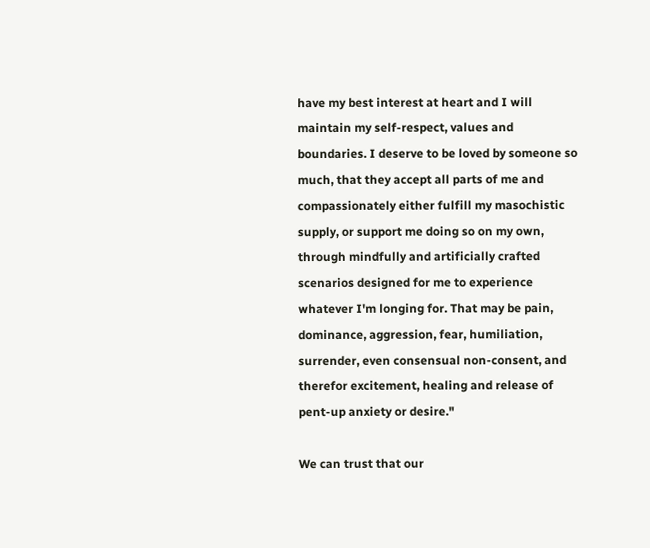have my best interest at heart and I will maintain my self-respect, values and boundaries. I deserve to be loved by someone so much, that they accept all parts of me and compassionately either fulfill my masochistic supply, or support me doing so on my own, through mindfully and artificially crafted scenarios designed for me to experience whatever I'm longing for. That may be pain, dominance, aggression, fear, humiliation, surrender, even consensual non-consent, and therefor excitement, healing and release of pent-up anxiety or desire."

We can trust that our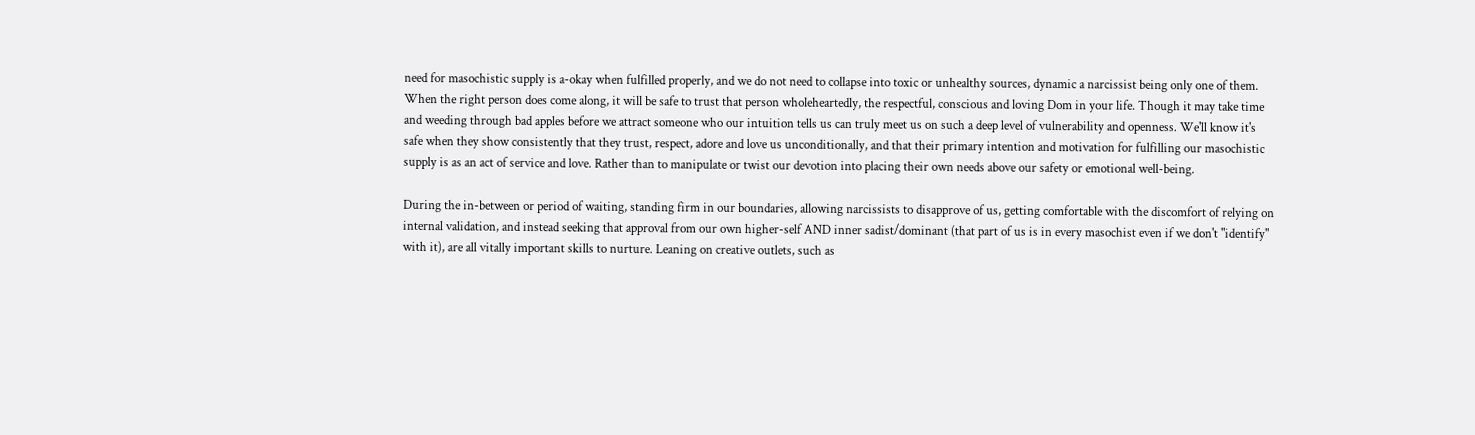need for masochistic supply is a-okay when fulfilled properly, and we do not need to collapse into toxic or unhealthy sources, dynamic a narcissist being only one of them. When the right person does come along, it will be safe to trust that person wholeheartedly, the respectful, conscious and loving Dom in your life. Though it may take time and weeding through bad apples before we attract someone who our intuition tells us can truly meet us on such a deep level of vulnerability and openness. We'll know it's safe when they show consistently that they trust, respect, adore and love us unconditionally, and that their primary intention and motivation for fulfilling our masochistic supply is as an act of service and love. Rather than to manipulate or twist our devotion into placing their own needs above our safety or emotional well-being.

During the in-between or period of waiting, standing firm in our boundaries, allowing narcissists to disapprove of us, getting comfortable with the discomfort of relying on internal validation, and instead seeking that approval from our own higher-self AND inner sadist/dominant (that part of us is in every masochist even if we don't "identify" with it), are all vitally important skills to nurture. Leaning on creative outlets, such as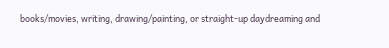books/movies, writing, drawing/painting, or straight-up daydreaming and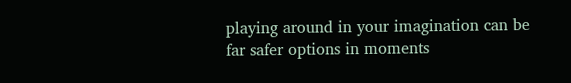playing around in your imagination can be far safer options in moments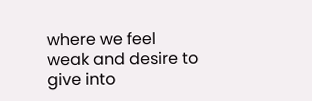where we feel weak and desire to give into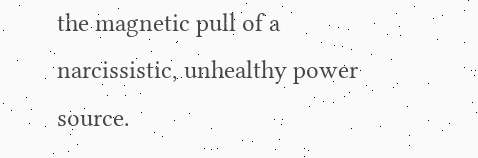the magnetic pull of a narcissistic, unhealthy power source.